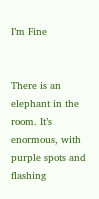I’m Fine


There is an elephant in the room. It’s enormous, with purple spots and flashing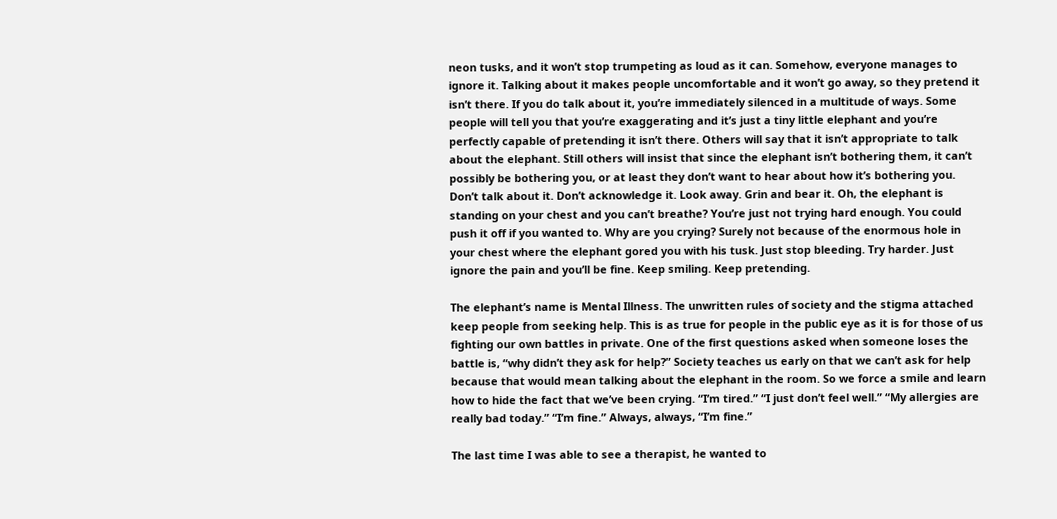neon tusks, and it won’t stop trumpeting as loud as it can. Somehow, everyone manages to ignore it. Talking about it makes people uncomfortable and it won’t go away, so they pretend it isn’t there. If you do talk about it, you’re immediately silenced in a multitude of ways. Some people will tell you that you’re exaggerating and it’s just a tiny little elephant and you’re perfectly capable of pretending it isn’t there. Others will say that it isn’t appropriate to talk about the elephant. Still others will insist that since the elephant isn’t bothering them, it can’t possibly be bothering you, or at least they don’t want to hear about how it’s bothering you. Don’t talk about it. Don’t acknowledge it. Look away. Grin and bear it. Oh, the elephant is standing on your chest and you can’t breathe? You’re just not trying hard enough. You could push it off if you wanted to. Why are you crying? Surely not because of the enormous hole in your chest where the elephant gored you with his tusk. Just stop bleeding. Try harder. Just ignore the pain and you’ll be fine. Keep smiling. Keep pretending.

The elephant’s name is Mental Illness. The unwritten rules of society and the stigma attached keep people from seeking help. This is as true for people in the public eye as it is for those of us fighting our own battles in private. One of the first questions asked when someone loses the battle is, “why didn’t they ask for help?” Society teaches us early on that we can’t ask for help because that would mean talking about the elephant in the room. So we force a smile and learn how to hide the fact that we’ve been crying. “I’m tired.” “I just don’t feel well.” “My allergies are really bad today.” “I’m fine.” Always, always, “I’m fine.”

The last time I was able to see a therapist, he wanted to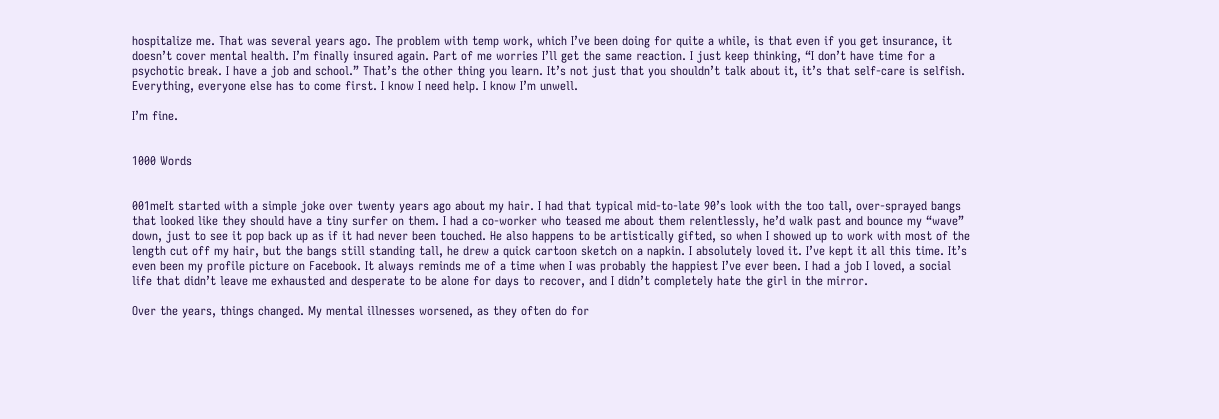hospitalize me. That was several years ago. The problem with temp work, which I’ve been doing for quite a while, is that even if you get insurance, it doesn’t cover mental health. I’m finally insured again. Part of me worries I’ll get the same reaction. I just keep thinking, “I don’t have time for a psychotic break. I have a job and school.” That’s the other thing you learn. It’s not just that you shouldn’t talk about it, it’s that self-care is selfish. Everything, everyone else has to come first. I know I need help. I know I’m unwell.

I’m fine.


1000 Words


001meIt started with a simple joke over twenty years ago about my hair. I had that typical mid-to-late 90’s look with the too tall, over-sprayed bangs that looked like they should have a tiny surfer on them. I had a co-worker who teased me about them relentlessly, he’d walk past and bounce my “wave” down, just to see it pop back up as if it had never been touched. He also happens to be artistically gifted, so when I showed up to work with most of the length cut off my hair, but the bangs still standing tall, he drew a quick cartoon sketch on a napkin. I absolutely loved it. I’ve kept it all this time. It’s even been my profile picture on Facebook. It always reminds me of a time when I was probably the happiest I’ve ever been. I had a job I loved, a social life that didn’t leave me exhausted and desperate to be alone for days to recover, and I didn’t completely hate the girl in the mirror.

Over the years, things changed. My mental illnesses worsened, as they often do for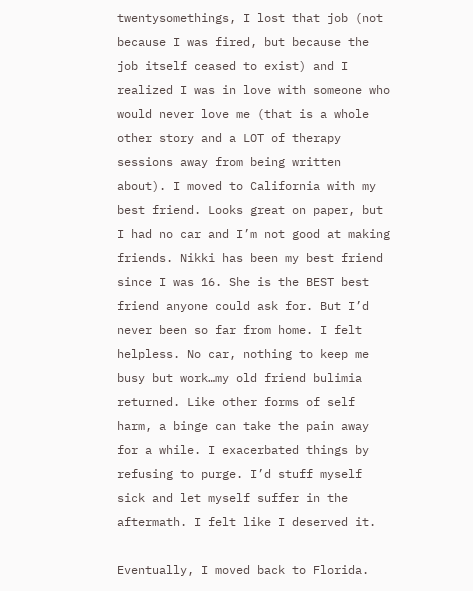twentysomethings, I lost that job (not because I was fired, but because the job itself ceased to exist) and I realized I was in love with someone who would never love me (that is a whole other story and a LOT of therapy sessions away from being written about). I moved to California with my best friend. Looks great on paper, but I had no car and I’m not good at making friends. Nikki has been my best friend since I was 16. She is the BEST best friend anyone could ask for. But I’d never been so far from home. I felt helpless. No car, nothing to keep me busy but work…my old friend bulimia returned. Like other forms of self harm, a binge can take the pain away for a while. I exacerbated things by refusing to purge. I’d stuff myself sick and let myself suffer in the aftermath. I felt like I deserved it.

Eventually, I moved back to Florida.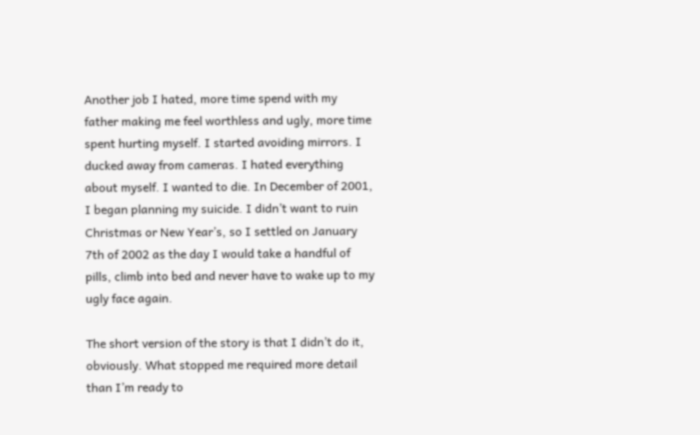Another job I hated, more time spend with my father making me feel worthless and ugly, more time spent hurting myself. I started avoiding mirrors. I ducked away from cameras. I hated everything about myself. I wanted to die. In December of 2001, I began planning my suicide. I didn’t want to ruin Christmas or New Year’s, so I settled on January 7th of 2002 as the day I would take a handful of pills, climb into bed and never have to wake up to my ugly face again.

The short version of the story is that I didn’t do it, obviously. What stopped me required more detail than I’m ready to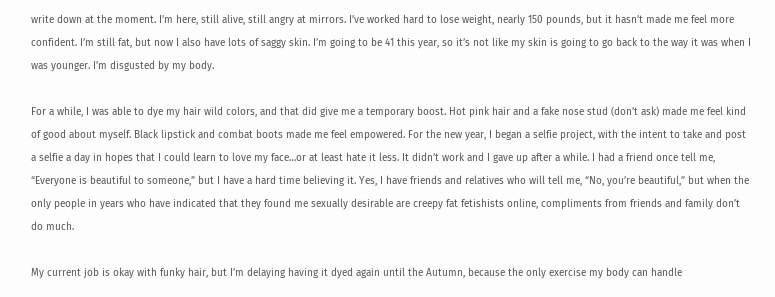write down at the moment. I’m here, still alive, still angry at mirrors. I’ve worked hard to lose weight, nearly 150 pounds, but it hasn’t made me feel more confident. I’m still fat, but now I also have lots of saggy skin. I’m going to be 41 this year, so it’s not like my skin is going to go back to the way it was when I was younger. I’m disgusted by my body.

For a while, I was able to dye my hair wild colors, and that did give me a temporary boost. Hot pink hair and a fake nose stud (don’t ask) made me feel kind of good about myself. Black lipstick and combat boots made me feel empowered. For the new year, I began a selfie project, with the intent to take and post a selfie a day in hopes that I could learn to love my face…or at least hate it less. It didn’t work and I gave up after a while. I had a friend once tell me, “Everyone is beautiful to someone,” but I have a hard time believing it. Yes, I have friends and relatives who will tell me, “No, you’re beautiful,” but when the only people in years who have indicated that they found me sexually desirable are creepy fat fetishists online, compliments from friends and family don’t do much.

My current job is okay with funky hair, but I’m delaying having it dyed again until the Autumn, because the only exercise my body can handle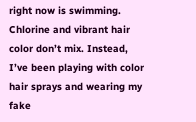right now is swimming. Chlorine and vibrant hair color don’t mix. Instead, I’ve been playing with color hair sprays and wearing my fake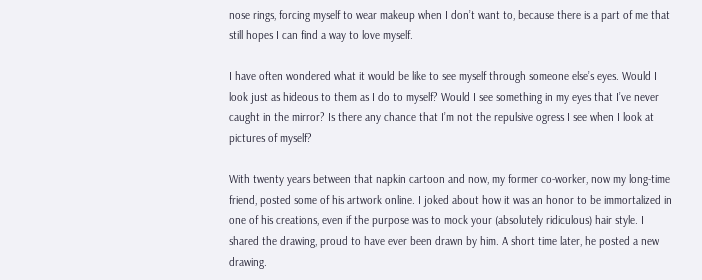nose rings, forcing myself to wear makeup when I don’t want to, because there is a part of me that still hopes I can find a way to love myself.

I have often wondered what it would be like to see myself through someone else’s eyes. Would I look just as hideous to them as I do to myself? Would I see something in my eyes that I’ve never caught in the mirror? Is there any chance that I’m not the repulsive ogress I see when I look at pictures of myself?

With twenty years between that napkin cartoon and now, my former co-worker, now my long-time friend, posted some of his artwork online. I joked about how it was an honor to be immortalized in one of his creations, even if the purpose was to mock your (absolutely ridiculous) hair style. I shared the drawing, proud to have ever been drawn by him. A short time later, he posted a new drawing.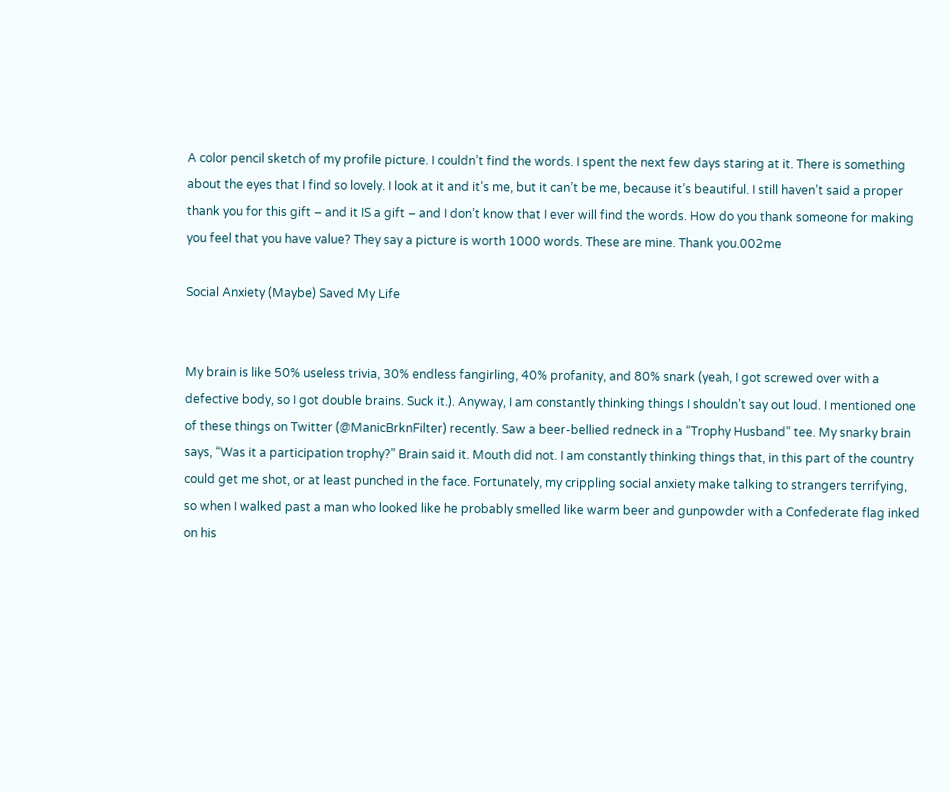A color pencil sketch of my profile picture. I couldn’t find the words. I spent the next few days staring at it. There is something about the eyes that I find so lovely. I look at it and it’s me, but it can’t be me, because it’s beautiful. I still haven’t said a proper thank you for this gift – and it IS a gift – and I don’t know that I ever will find the words. How do you thank someone for making you feel that you have value? They say a picture is worth 1000 words. These are mine. Thank you.002me

Social Anxiety (Maybe) Saved My Life


My brain is like 50% useless trivia, 30% endless fangirling, 40% profanity, and 80% snark (yeah, I got screwed over with a defective body, so I got double brains. Suck it.). Anyway, I am constantly thinking things I shouldn’t say out loud. I mentioned one of these things on Twitter (@ManicBrknFilter) recently. Saw a beer-bellied redneck in a “Trophy Husband” tee. My snarky brain says, “Was it a participation trophy?” Brain said it. Mouth did not. I am constantly thinking things that, in this part of the country could get me shot, or at least punched in the face. Fortunately, my crippling social anxiety make talking to strangers terrifying, so when I walked past a man who looked like he probably smelled like warm beer and gunpowder with a Confederate flag inked on his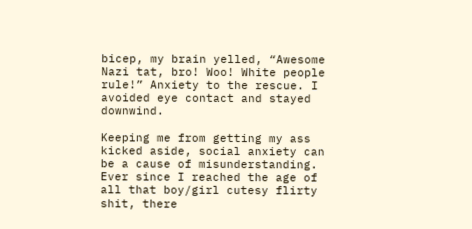bicep, my brain yelled, “Awesome Nazi tat, bro! Woo! White people rule!” Anxiety to the rescue. I avoided eye contact and stayed downwind.

Keeping me from getting my ass kicked aside, social anxiety can be a cause of misunderstanding. Ever since I reached the age of all that boy/girl cutesy flirty shit, there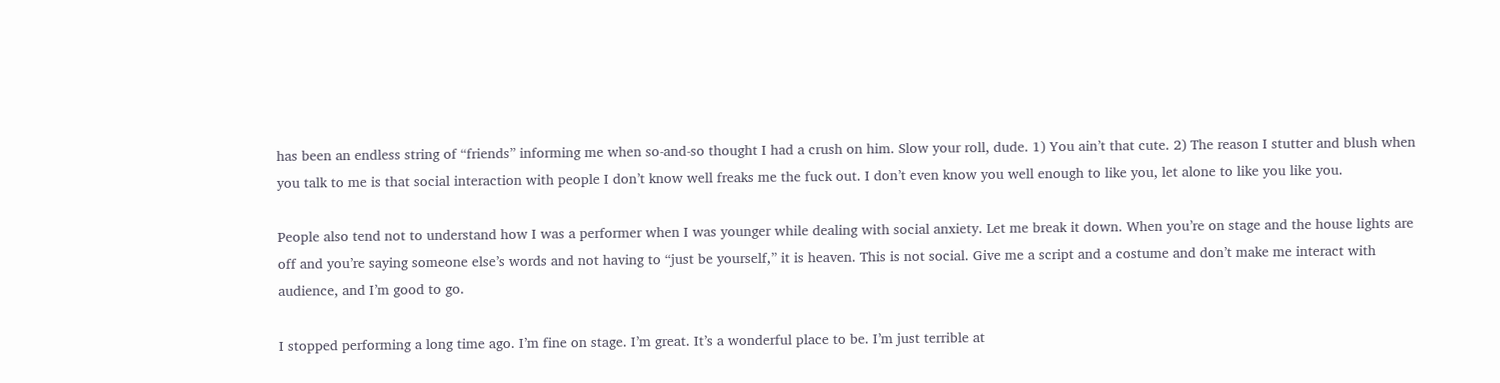has been an endless string of “friends” informing me when so-and-so thought I had a crush on him. Slow your roll, dude. 1) You ain’t that cute. 2) The reason I stutter and blush when you talk to me is that social interaction with people I don’t know well freaks me the fuck out. I don’t even know you well enough to like you, let alone to like you like you.

People also tend not to understand how I was a performer when I was younger while dealing with social anxiety. Let me break it down. When you’re on stage and the house lights are off and you’re saying someone else’s words and not having to “just be yourself,” it is heaven. This is not social. Give me a script and a costume and don’t make me interact with audience, and I’m good to go.

I stopped performing a long time ago. I’m fine on stage. I’m great. It’s a wonderful place to be. I’m just terrible at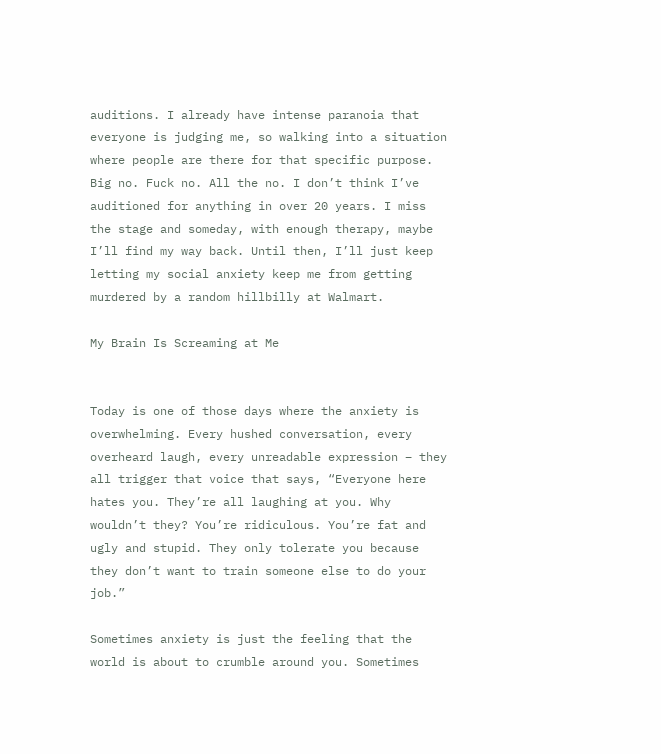auditions. I already have intense paranoia that everyone is judging me, so walking into a situation where people are there for that specific purpose. Big no. Fuck no. All the no. I don’t think I’ve auditioned for anything in over 20 years. I miss the stage and someday, with enough therapy, maybe I’ll find my way back. Until then, I’ll just keep letting my social anxiety keep me from getting murdered by a random hillbilly at Walmart.

My Brain Is Screaming at Me


Today is one of those days where the anxiety is overwhelming. Every hushed conversation, every overheard laugh, every unreadable expression – they all trigger that voice that says, “Everyone here hates you. They’re all laughing at you. Why wouldn’t they? You’re ridiculous. You’re fat and ugly and stupid. They only tolerate you because they don’t want to train someone else to do your job.”

Sometimes anxiety is just the feeling that the world is about to crumble around you. Sometimes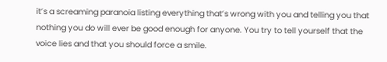it’s a screaming paranoia listing everything that’s wrong with you and telling you that nothing you do will ever be good enough for anyone. You try to tell yourself that the voice lies and that you should force a smile.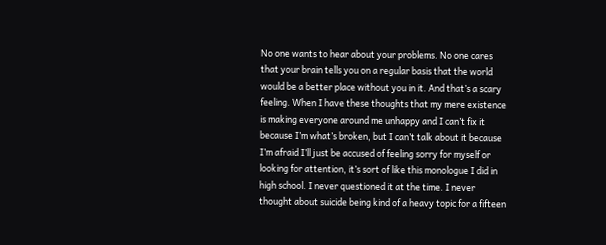No one wants to hear about your problems. No one cares that your brain tells you on a regular basis that the world would be a better place without you in it. And that’s a scary feeling. When I have these thoughts that my mere existence is making everyone around me unhappy and I can’t fix it because I’m what’s broken, but I can’t talk about it because I’m afraid I’ll just be accused of feeling sorry for myself or looking for attention, it’s sort of like this monologue I did in high school. I never questioned it at the time. I never thought about suicide being kind of a heavy topic for a fifteen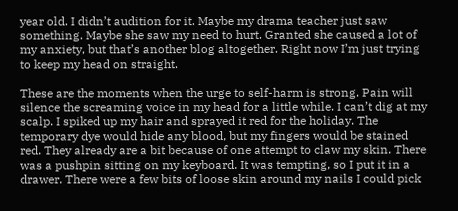year old. I didn’t audition for it. Maybe my drama teacher just saw something. Maybe she saw my need to hurt. Granted she caused a lot of my anxiety, but that’s another blog altogether. Right now I’m just trying to keep my head on straight.

These are the moments when the urge to self-harm is strong. Pain will silence the screaming voice in my head for a little while. I can’t dig at my scalp. I spiked up my hair and sprayed it red for the holiday. The temporary dye would hide any blood, but my fingers would be stained red. They already are a bit because of one attempt to claw my skin. There was a pushpin sitting on my keyboard. It was tempting, so I put it in a drawer. There were a few bits of loose skin around my nails I could pick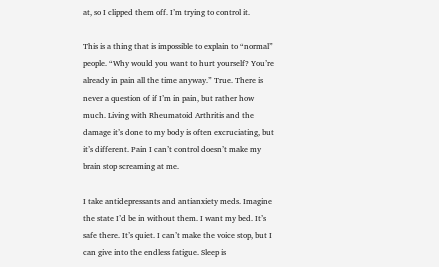at, so I clipped them off. I’m trying to control it.

This is a thing that is impossible to explain to “normal” people. “Why would you want to hurt yourself? You’re already in pain all the time anyway.” True. There is never a question of if I’m in pain, but rather how much. Living with Rheumatoid Arthritis and the damage it’s done to my body is often excruciating, but it’s different. Pain I can’t control doesn’t make my brain stop screaming at me.

I take antidepressants and antianxiety meds. Imagine the state I’d be in without them. I want my bed. It’s safe there. It’s quiet. I can’t make the voice stop, but I can give into the endless fatigue. Sleep is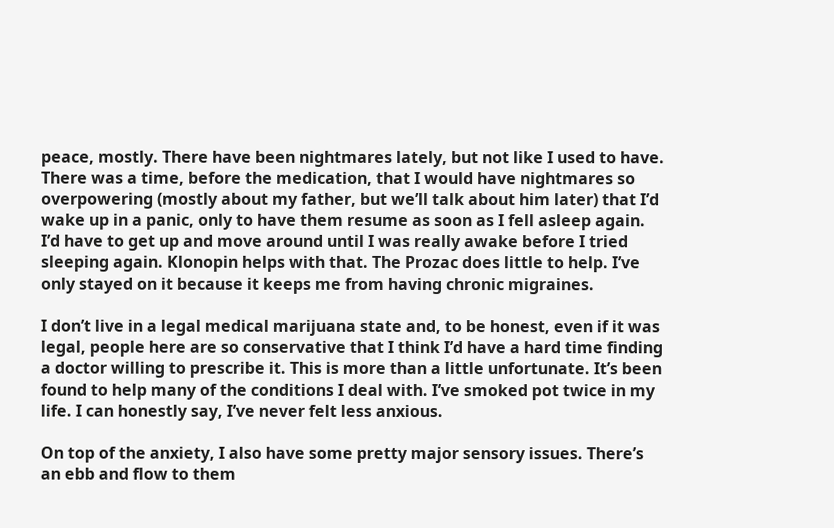peace, mostly. There have been nightmares lately, but not like I used to have. There was a time, before the medication, that I would have nightmares so overpowering (mostly about my father, but we’ll talk about him later) that I’d wake up in a panic, only to have them resume as soon as I fell asleep again. I’d have to get up and move around until I was really awake before I tried sleeping again. Klonopin helps with that. The Prozac does little to help. I’ve only stayed on it because it keeps me from having chronic migraines.

I don’t live in a legal medical marijuana state and, to be honest, even if it was legal, people here are so conservative that I think I’d have a hard time finding a doctor willing to prescribe it. This is more than a little unfortunate. It’s been found to help many of the conditions I deal with. I’ve smoked pot twice in my life. I can honestly say, I’ve never felt less anxious.

On top of the anxiety, I also have some pretty major sensory issues. There’s an ebb and flow to them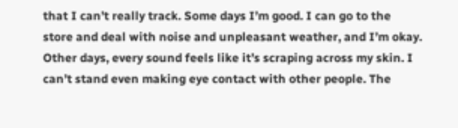that I can’t really track. Some days I’m good. I can go to the store and deal with noise and unpleasant weather, and I’m okay. Other days, every sound feels like it’s scraping across my skin. I can’t stand even making eye contact with other people. The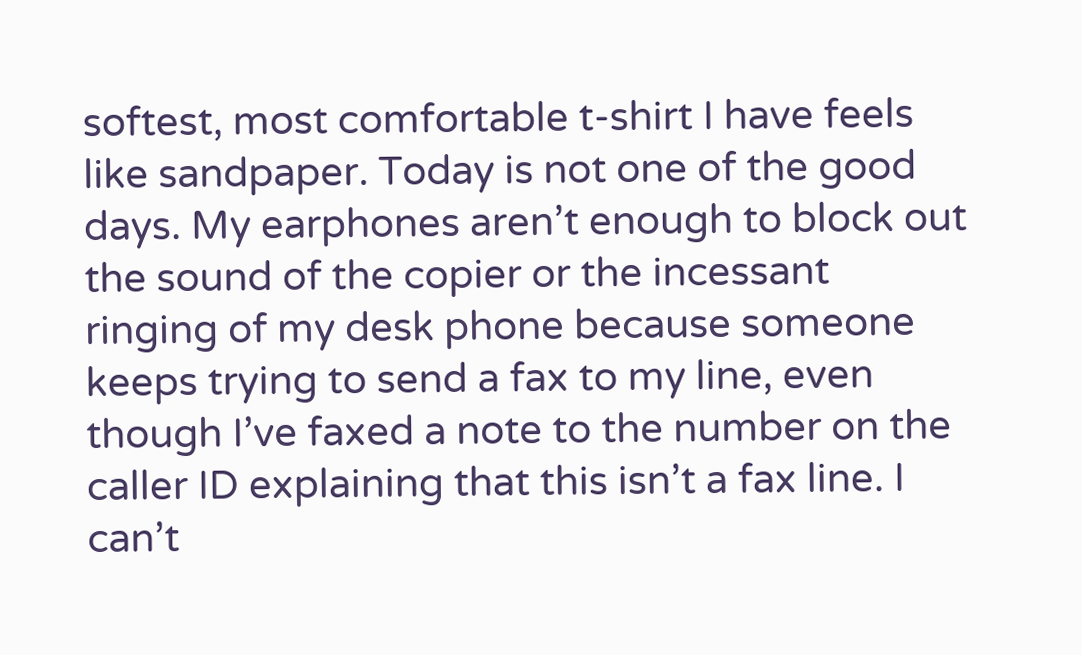softest, most comfortable t-shirt I have feels like sandpaper. Today is not one of the good days. My earphones aren’t enough to block out the sound of the copier or the incessant ringing of my desk phone because someone keeps trying to send a fax to my line, even though I’ve faxed a note to the number on the caller ID explaining that this isn’t a fax line. I can’t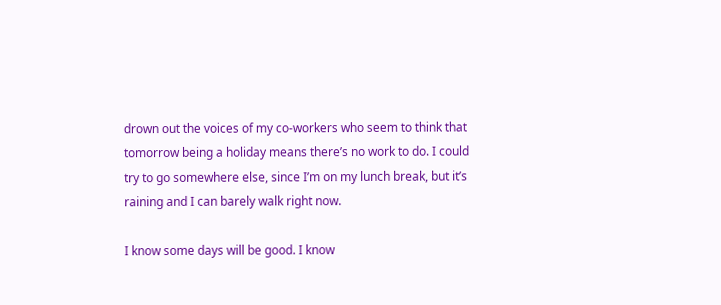drown out the voices of my co-workers who seem to think that tomorrow being a holiday means there’s no work to do. I could try to go somewhere else, since I’m on my lunch break, but it’s raining and I can barely walk right now.

I know some days will be good. I know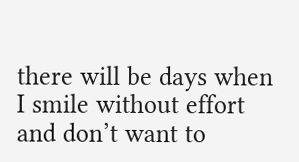there will be days when I smile without effort and don’t want to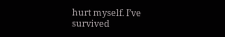hurt myself. I’ve survived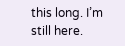this long. I’m still here.